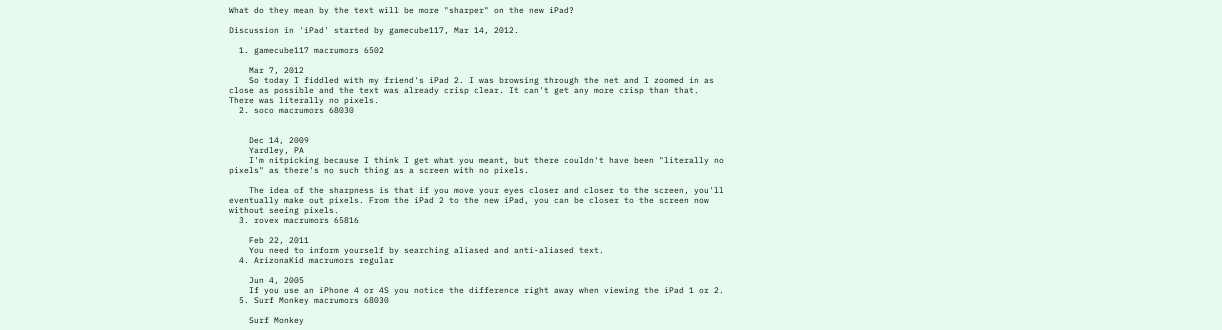What do they mean by the text will be more "sharper" on the new iPad?

Discussion in 'iPad' started by gamecube117, Mar 14, 2012.

  1. gamecube117 macrumors 6502

    Mar 7, 2012
    So today I fiddled with my friend's iPad 2. I was browsing through the net and I zoomed in as close as possible and the text was already crisp clear. It can't get any more crisp than that. There was literally no pixels.
  2. soco macrumors 68030


    Dec 14, 2009
    Yardley, PA
    I'm nitpicking because I think I get what you meant, but there couldn't have been "literally no pixels" as there's no such thing as a screen with no pixels.

    The idea of the sharpness is that if you move your eyes closer and closer to the screen, you'll eventually make out pixels. From the iPad 2 to the new iPad, you can be closer to the screen now without seeing pixels.
  3. rovex macrumors 65816

    Feb 22, 2011
    You need to inform yourself by searching aliased and anti-aliased text.
  4. ArizonaKid macrumors regular

    Jun 4, 2005
    If you use an iPhone 4 or 4S you notice the difference right away when viewing the iPad 1 or 2.
  5. Surf Monkey macrumors 68030

    Surf Monkey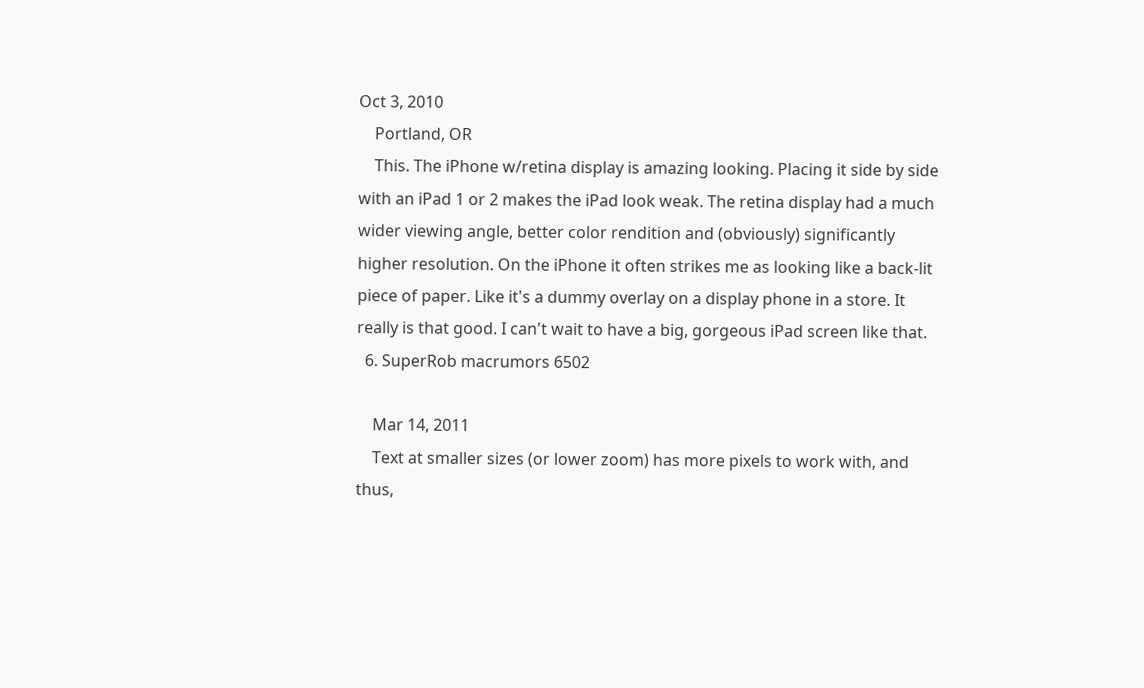Oct 3, 2010
    Portland, OR
    This. The iPhone w/retina display is amazing looking. Placing it side by side with an iPad 1 or 2 makes the iPad look weak. The retina display had a much wider viewing angle, better color rendition and (obviously) significantly higher resolution. On the iPhone it often strikes me as looking like a back-lit piece of paper. Like it's a dummy overlay on a display phone in a store. It really is that good. I can't wait to have a big, gorgeous iPad screen like that.
  6. SuperRob macrumors 6502

    Mar 14, 2011
    Text at smaller sizes (or lower zoom) has more pixels to work with, and thus,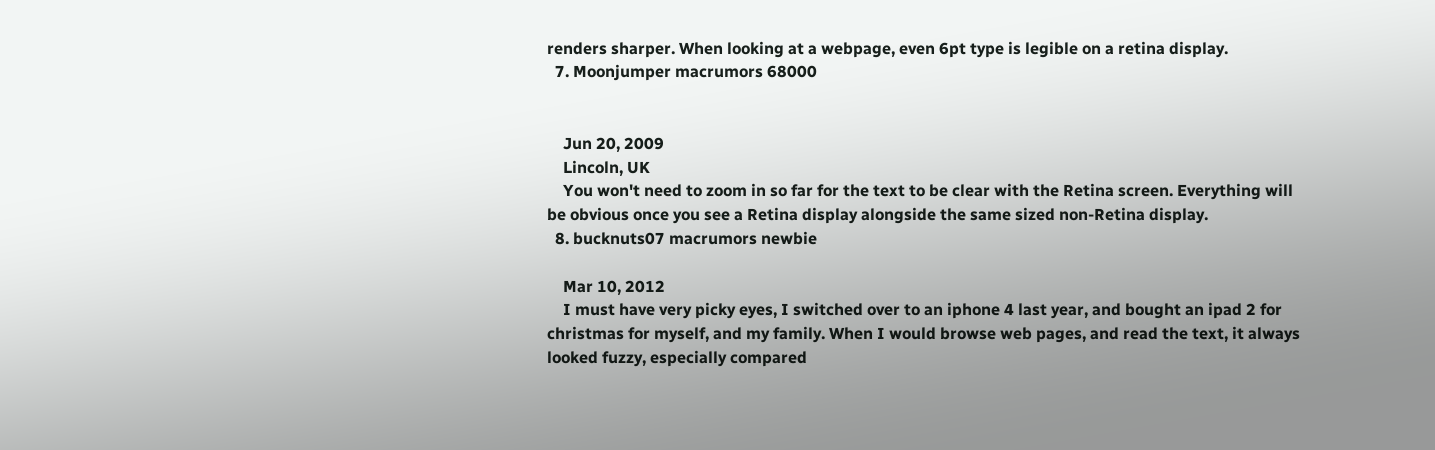renders sharper. When looking at a webpage, even 6pt type is legible on a retina display.
  7. Moonjumper macrumors 68000


    Jun 20, 2009
    Lincoln, UK
    You won't need to zoom in so far for the text to be clear with the Retina screen. Everything will be obvious once you see a Retina display alongside the same sized non-Retina display.
  8. bucknuts07 macrumors newbie

    Mar 10, 2012
    I must have very picky eyes, I switched over to an iphone 4 last year, and bought an ipad 2 for christmas for myself, and my family. When I would browse web pages, and read the text, it always looked fuzzy, especially compared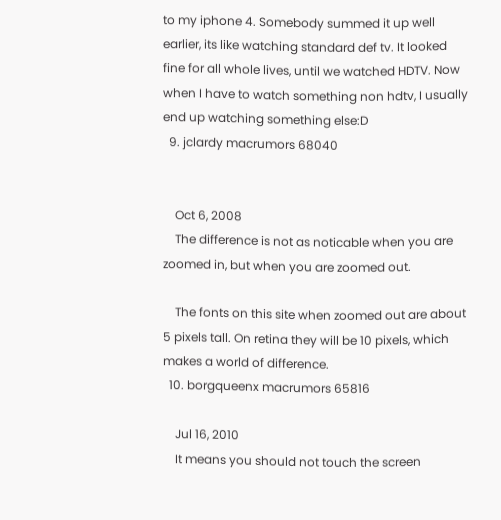to my iphone 4. Somebody summed it up well earlier, its like watching standard def tv. It looked fine for all whole lives, until we watched HDTV. Now when I have to watch something non hdtv, I usually end up watching something else:D
  9. jclardy macrumors 68040


    Oct 6, 2008
    The difference is not as noticable when you are zoomed in, but when you are zoomed out.

    The fonts on this site when zoomed out are about 5 pixels tall. On retina they will be 10 pixels, which makes a world of difference.
  10. borgqueenx macrumors 65816

    Jul 16, 2010
    It means you should not touch the screen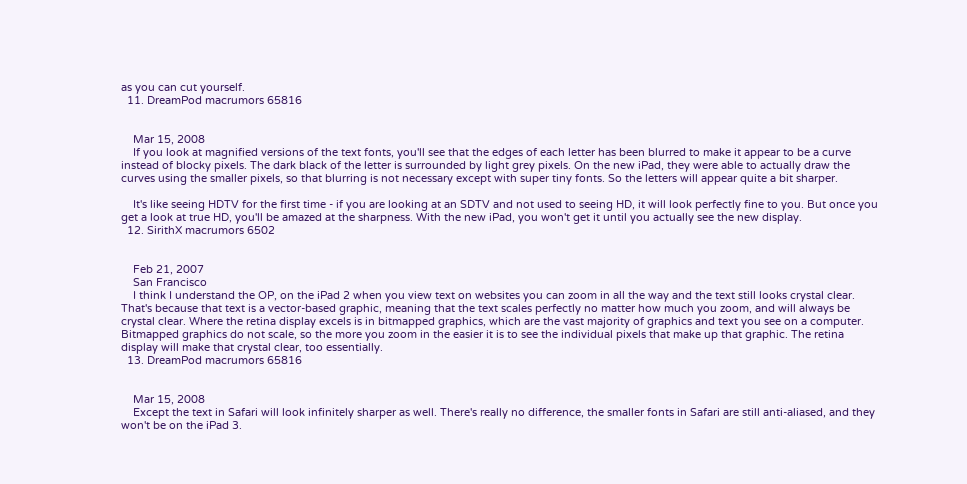as you can cut yourself.
  11. DreamPod macrumors 65816


    Mar 15, 2008
    If you look at magnified versions of the text fonts, you'll see that the edges of each letter has been blurred to make it appear to be a curve instead of blocky pixels. The dark black of the letter is surrounded by light grey pixels. On the new iPad, they were able to actually draw the curves using the smaller pixels, so that blurring is not necessary except with super tiny fonts. So the letters will appear quite a bit sharper.

    It's like seeing HDTV for the first time - if you are looking at an SDTV and not used to seeing HD, it will look perfectly fine to you. But once you get a look at true HD, you'll be amazed at the sharpness. With the new iPad, you won't get it until you actually see the new display.
  12. SirithX macrumors 6502


    Feb 21, 2007
    San Francisco
    I think I understand the OP, on the iPad 2 when you view text on websites you can zoom in all the way and the text still looks crystal clear. That's because that text is a vector-based graphic, meaning that the text scales perfectly no matter how much you zoom, and will always be crystal clear. Where the retina display excels is in bitmapped graphics, which are the vast majority of graphics and text you see on a computer. Bitmapped graphics do not scale, so the more you zoom in the easier it is to see the individual pixels that make up that graphic. The retina display will make that crystal clear, too essentially.
  13. DreamPod macrumors 65816


    Mar 15, 2008
    Except the text in Safari will look infinitely sharper as well. There's really no difference, the smaller fonts in Safari are still anti-aliased, and they won't be on the iPad 3.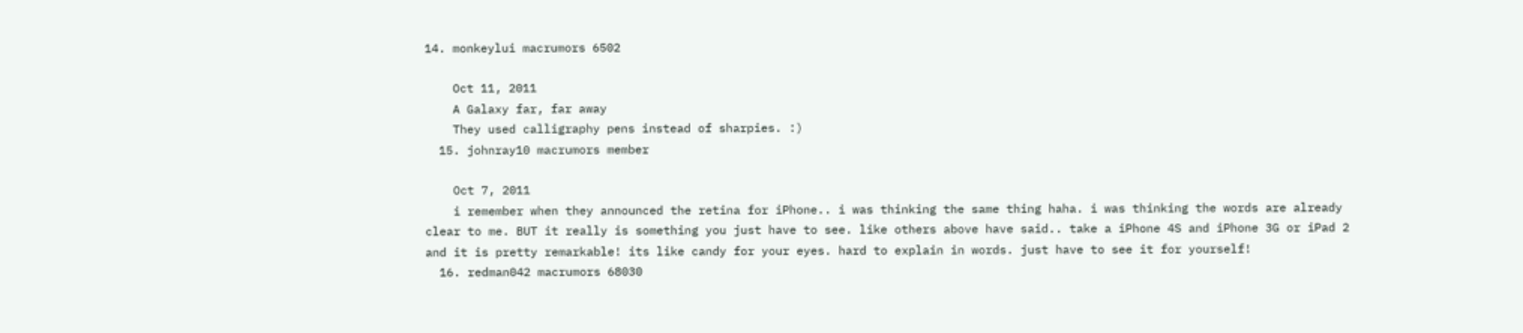14. monkeylui macrumors 6502

    Oct 11, 2011
    A Galaxy far, far away
    They used calligraphy pens instead of sharpies. :)
  15. johnray10 macrumors member

    Oct 7, 2011
    i remember when they announced the retina for iPhone.. i was thinking the same thing haha. i was thinking the words are already clear to me. BUT it really is something you just have to see. like others above have said.. take a iPhone 4S and iPhone 3G or iPad 2 and it is pretty remarkable! its like candy for your eyes. hard to explain in words. just have to see it for yourself!
  16. redman042 macrumors 68030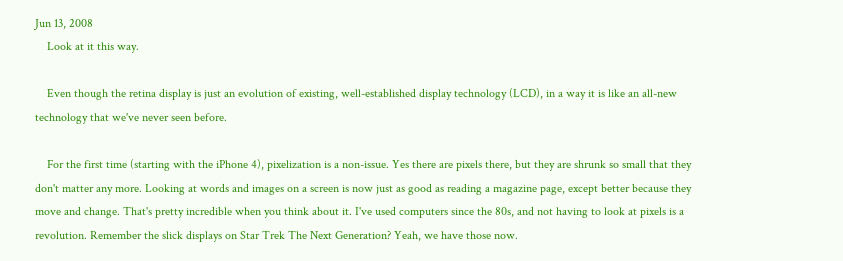Jun 13, 2008
    Look at it this way.

    Even though the retina display is just an evolution of existing, well-established display technology (LCD), in a way it is like an all-new technology that we've never seen before.

    For the first time (starting with the iPhone 4), pixelization is a non-issue. Yes there are pixels there, but they are shrunk so small that they don't matter any more. Looking at words and images on a screen is now just as good as reading a magazine page, except better because they move and change. That's pretty incredible when you think about it. I've used computers since the 80s, and not having to look at pixels is a revolution. Remember the slick displays on Star Trek The Next Generation? Yeah, we have those now.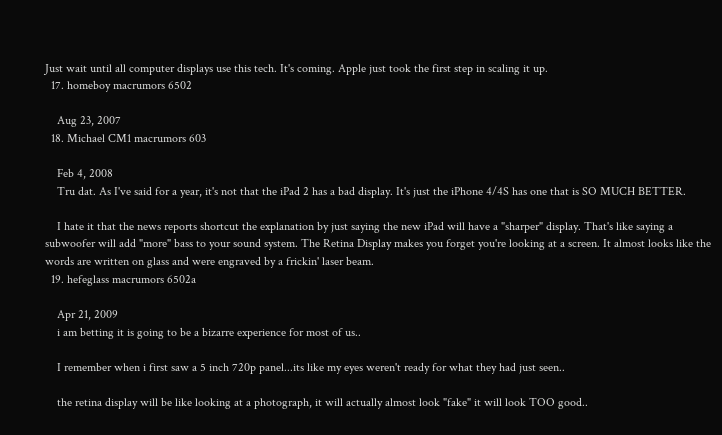Just wait until all computer displays use this tech. It's coming. Apple just took the first step in scaling it up.
  17. homeboy macrumors 6502

    Aug 23, 2007
  18. Michael CM1 macrumors 603

    Feb 4, 2008
    Tru dat. As I've said for a year, it's not that the iPad 2 has a bad display. It's just the iPhone 4/4S has one that is SO MUCH BETTER.

    I hate it that the news reports shortcut the explanation by just saying the new iPad will have a "sharper" display. That's like saying a subwoofer will add "more" bass to your sound system. The Retina Display makes you forget you're looking at a screen. It almost looks like the words are written on glass and were engraved by a frickin' laser beam.
  19. hefeglass macrumors 6502a

    Apr 21, 2009
    i am betting it is going to be a bizarre experience for most of us..

    I remember when i first saw a 5 inch 720p panel...its like my eyes weren't ready for what they had just seen..

    the retina display will be like looking at a photograph, it will actually almost look "fake" it will look TOO good..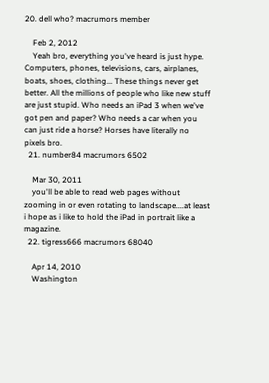20. dell who? macrumors member

    Feb 2, 2012
    Yeah bro, everything you've heard is just hype. Computers, phones, televisions, cars, airplanes, boats, shoes, clothing... These things never get better. All the millions of people who like new stuff are just stupid. Who needs an iPad 3 when we've got pen and paper? Who needs a car when you can just ride a horse? Horses have literally no pixels bro.
  21. number84 macrumors 6502

    Mar 30, 2011
    you'll be able to read web pages without zooming in or even rotating to landscape....at least i hope as i like to hold the iPad in portrait like a magazine.
  22. tigress666 macrumors 68040

    Apr 14, 2010
    Washington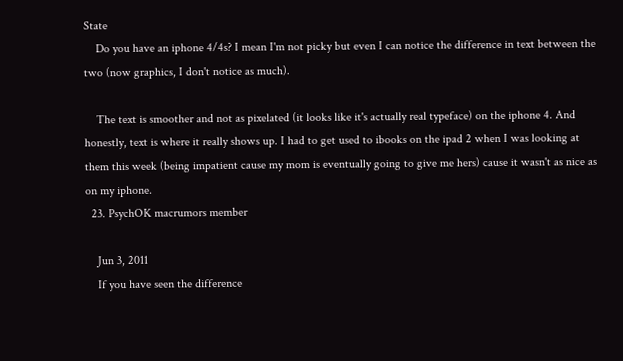State
    Do you have an iphone 4/4s? I mean I'm not picky but even I can notice the difference in text between the two (now graphics, I don't notice as much).

    The text is smoother and not as pixelated (it looks like it's actually real typeface) on the iphone 4. And honestly, text is where it really shows up. I had to get used to ibooks on the ipad 2 when I was looking at them this week (being impatient cause my mom is eventually going to give me hers) cause it wasn't as nice as on my iphone.
  23. PsychOK macrumors member

    Jun 3, 2011
    If you have seen the difference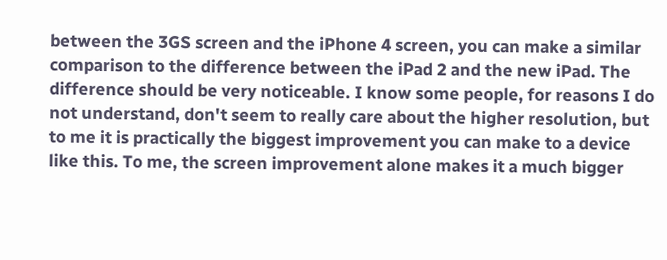between the 3GS screen and the iPhone 4 screen, you can make a similar comparison to the difference between the iPad 2 and the new iPad. The difference should be very noticeable. I know some people, for reasons I do not understand, don't seem to really care about the higher resolution, but to me it is practically the biggest improvement you can make to a device like this. To me, the screen improvement alone makes it a much bigger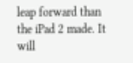leap forward than the iPad 2 made. It will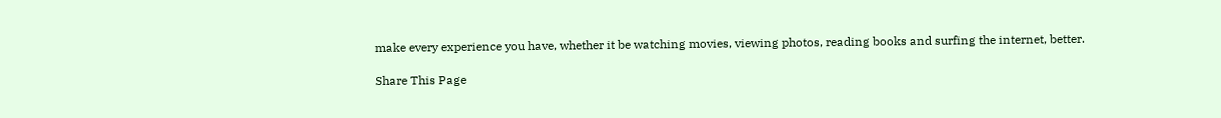make every experience you have, whether it be watching movies, viewing photos, reading books and surfing the internet, better.

Share This Page